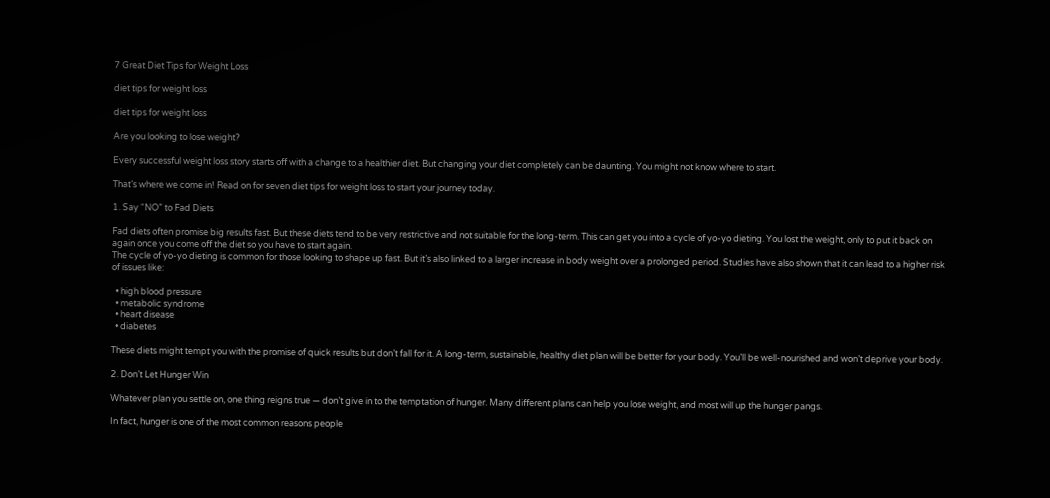7 Great Diet Tips for Weight Loss

diet tips for weight loss

diet tips for weight loss

Are you looking to lose weight?

Every successful weight loss story starts off with a change to a healthier diet. But changing your diet completely can be daunting. You might not know where to start.

That’s where we come in! Read on for seven diet tips for weight loss to start your journey today.

1. Say “NO” to Fad Diets

Fad diets often promise big results fast. But these diets tend to be very restrictive and not suitable for the long-term. This can get you into a cycle of yo-yo dieting. You lost the weight, only to put it back on again once you come off the diet so you have to start again.
The cycle of yo-yo dieting is common for those looking to shape up fast. But it’s also linked to a larger increase in body weight over a prolonged period. Studies have also shown that it can lead to a higher risk of issues like:

  • high blood pressure
  • metabolic syndrome
  • heart disease
  • diabetes

These diets might tempt you with the promise of quick results but don’t fall for it. A long-term, sustainable, healthy diet plan will be better for your body. You’ll be well-nourished and won’t deprive your body.

2. Don’t Let Hunger Win

Whatever plan you settle on, one thing reigns true — don’t give in to the temptation of hunger. Many different plans can help you lose weight, and most will up the hunger pangs.

In fact, hunger is one of the most common reasons people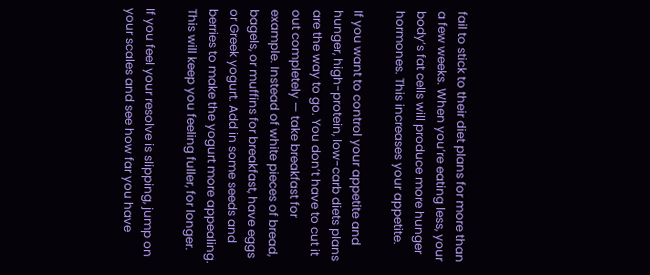fail to stick to their diet plans for more than a few weeks. When you’re eating less, your body’s fat cells will produce more hunger hormones. This increases your appetite.

If you want to control your appetite and hunger, high-protein, low-carb diets plans are the way to go. You don’t have to cut it out completely — take breakfast for example. Instead of white pieces of bread, bagels, or muffins for breakfast, have eggs or Greek yogurt. Add in some seeds and berries to make the yogurt more appealing. This will keep you feeling fuller, for longer.

If you feel your resolve is slipping, jump on your scales and see how far you have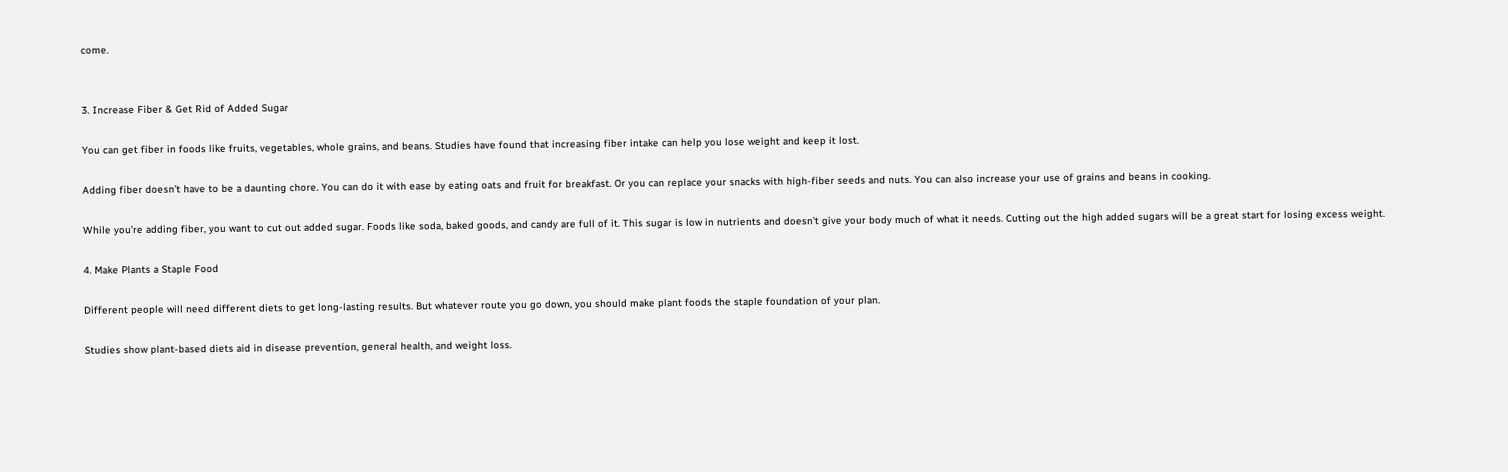come.


3. Increase Fiber & Get Rid of Added Sugar

You can get fiber in foods like fruits, vegetables, whole grains, and beans. Studies have found that increasing fiber intake can help you lose weight and keep it lost.

Adding fiber doesn’t have to be a daunting chore. You can do it with ease by eating oats and fruit for breakfast. Or you can replace your snacks with high-fiber seeds and nuts. You can also increase your use of grains and beans in cooking.

While you’re adding fiber, you want to cut out added sugar. Foods like soda, baked goods, and candy are full of it. This sugar is low in nutrients and doesn’t give your body much of what it needs. Cutting out the high added sugars will be a great start for losing excess weight.

4. Make Plants a Staple Food

Different people will need different diets to get long-lasting results. But whatever route you go down, you should make plant foods the staple foundation of your plan.

Studies show plant-based diets aid in disease prevention, general health, and weight loss.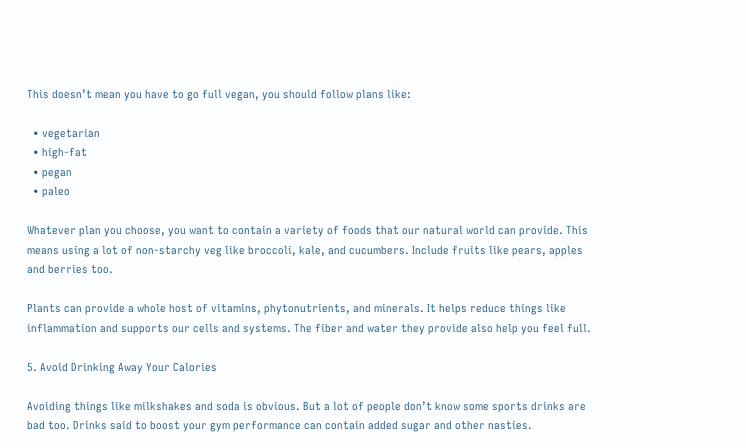This doesn’t mean you have to go full vegan, you should follow plans like:

  • vegetarian
  • high-fat
  • pegan
  • paleo

Whatever plan you choose, you want to contain a variety of foods that our natural world can provide. This means using a lot of non-starchy veg like broccoli, kale, and cucumbers. Include fruits like pears, apples and berries too.

Plants can provide a whole host of vitamins, phytonutrients, and minerals. It helps reduce things like inflammation and supports our cells and systems. The fiber and water they provide also help you feel full.

5. Avoid Drinking Away Your Calories

Avoiding things like milkshakes and soda is obvious. But a lot of people don’t know some sports drinks are bad too. Drinks said to boost your gym performance can contain added sugar and other nasties.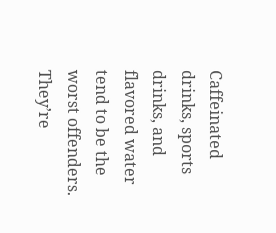Caffeinated drinks, sports drinks, and flavored water tend to be the worst offenders. They’re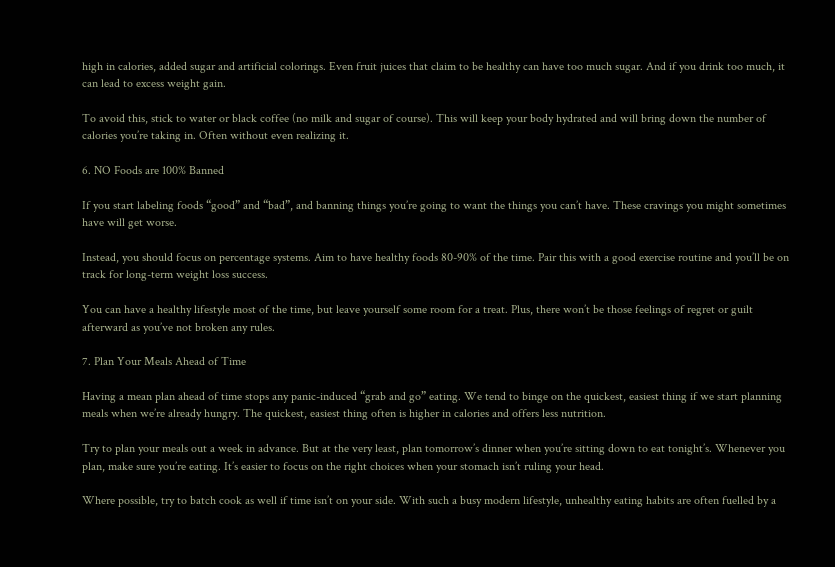high in calories, added sugar and artificial colorings. Even fruit juices that claim to be healthy can have too much sugar. And if you drink too much, it can lead to excess weight gain.

To avoid this, stick to water or black coffee (no milk and sugar of course). This will keep your body hydrated and will bring down the number of calories you’re taking in. Often without even realizing it.

6. NO Foods are 100% Banned

If you start labeling foods “good” and “bad”, and banning things you’re going to want the things you can’t have. These cravings you might sometimes have will get worse.

Instead, you should focus on percentage systems. Aim to have healthy foods 80-90% of the time. Pair this with a good exercise routine and you’ll be on track for long-term weight loss success.

You can have a healthy lifestyle most of the time, but leave yourself some room for a treat. Plus, there won’t be those feelings of regret or guilt afterward as you’ve not broken any rules.

7. Plan Your Meals Ahead of Time

Having a mean plan ahead of time stops any panic-induced “grab and go” eating. We tend to binge on the quickest, easiest thing if we start planning meals when we’re already hungry. The quickest, easiest thing often is higher in calories and offers less nutrition.

Try to plan your meals out a week in advance. But at the very least, plan tomorrow’s dinner when you’re sitting down to eat tonight’s. Whenever you plan, make sure you’re eating. It’s easier to focus on the right choices when your stomach isn’t ruling your head.

Where possible, try to batch cook as well if time isn’t on your side. With such a busy modern lifestyle, unhealthy eating habits are often fuelled by a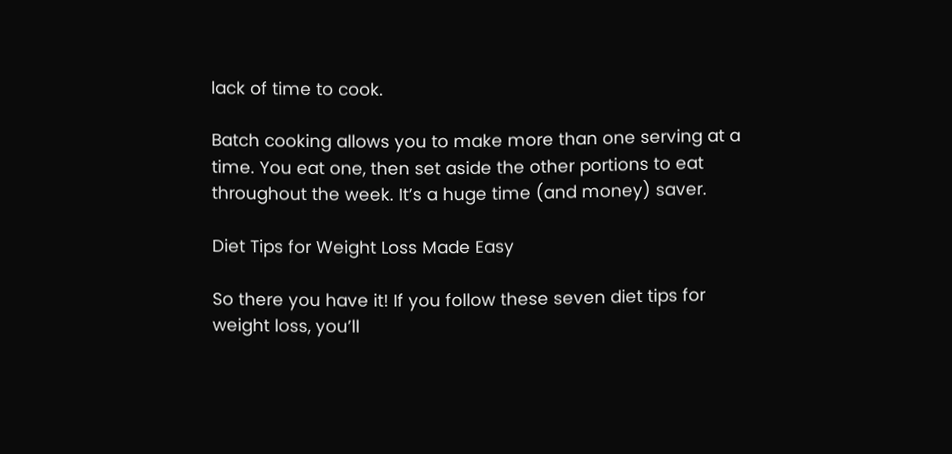lack of time to cook.

Batch cooking allows you to make more than one serving at a time. You eat one, then set aside the other portions to eat throughout the week. It’s a huge time (and money) saver.

Diet Tips for Weight Loss Made Easy

So there you have it! If you follow these seven diet tips for weight loss, you’ll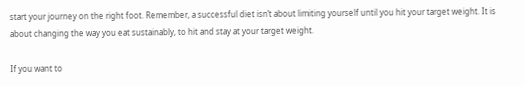start your journey on the right foot. Remember, a successful diet isn’t about limiting yourself until you hit your target weight. It is about changing the way you eat sustainably, to hit and stay at your target weight.

If you want to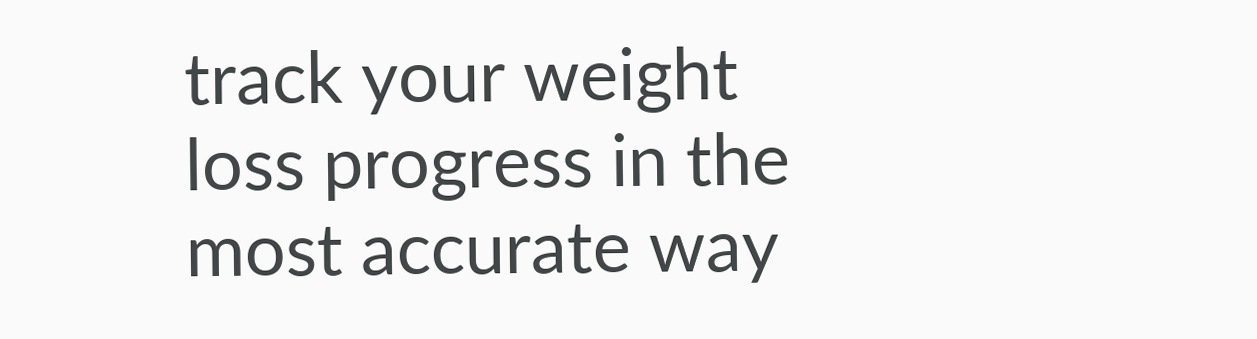track your weight loss progress in the most accurate way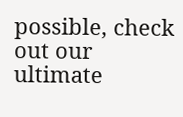possible, check out our ultimate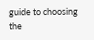guide to choosing the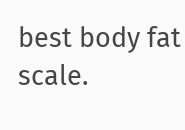best body fat scale.